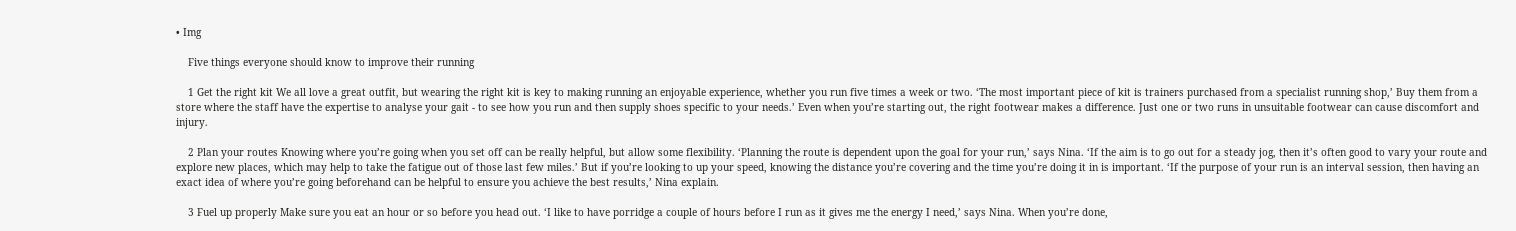• Img

    Five things everyone should know to improve their running

    1 Get the right kit We all love a great outfit, but wearing the right kit is key to making running an enjoyable experience, whether you run five times a week or two. ‘The most important piece of kit is trainers purchased from a specialist running shop,’ Buy them from a store where the staff have the expertise to analyse your gait - to see how you run and then supply shoes specific to your needs.’ Even when you’re starting out, the right footwear makes a difference. Just one or two runs in unsuitable footwear can cause discomfort and injury.

    2 Plan your routes Knowing where you’re going when you set off can be really helpful, but allow some flexibility. ‘Planning the route is dependent upon the goal for your run,’ says Nina. ‘If the aim is to go out for a steady jog, then it’s often good to vary your route and explore new places, which may help to take the fatigue out of those last few miles.’ But if you’re looking to up your speed, knowing the distance you’re covering and the time you’re doing it in is important. ‘If the purpose of your run is an interval session, then having an exact idea of where you’re going beforehand can be helpful to ensure you achieve the best results,’ Nina explain.

    3 Fuel up properly Make sure you eat an hour or so before you head out. ‘I like to have porridge a couple of hours before I run as it gives me the energy I need,’ says Nina. When you’re done,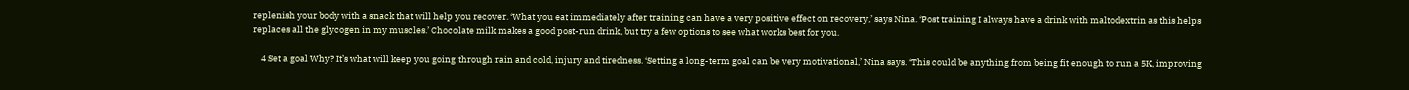replenish your body with a snack that will help you recover. ‘What you eat immediately after training can have a very positive effect on recovery,’ says Nina. ‘Post training I always have a drink with maltodextrin as this helps replaces all the glycogen in my muscles.’ Chocolate milk makes a good post-run drink, but try a few options to see what works best for you.

    4 Set a goal Why? It’s what will keep you going through rain and cold, injury and tiredness. ‘Setting a long-term goal can be very motivational,’ Nina says. ‘This could be anything from being fit enough to run a 5K, improving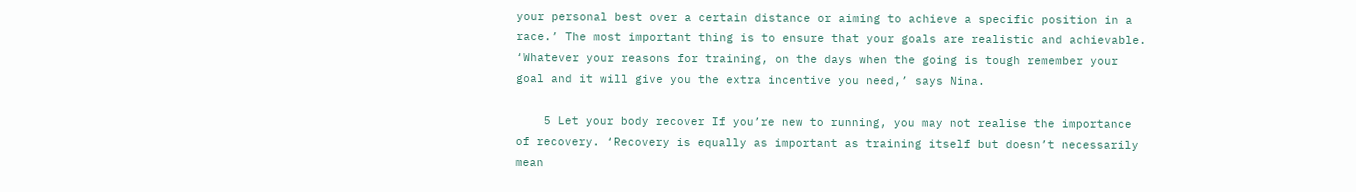your personal best over a certain distance or aiming to achieve a specific position in a race.’ The most important thing is to ensure that your goals are realistic and achievable. ‘Whatever your reasons for training, on the days when the going is tough remember your goal and it will give you the extra incentive you need,’ says Nina.

    5 Let your body recover If you’re new to running, you may not realise the importance of recovery. ‘Recovery is equally as important as training itself but doesn’t necessarily mean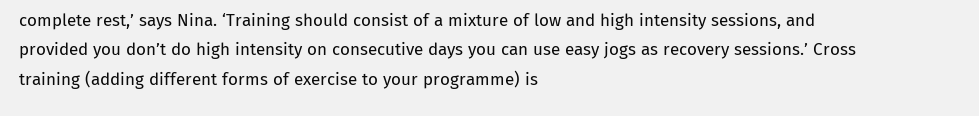complete rest,’ says Nina. ‘Training should consist of a mixture of low and high intensity sessions, and provided you don’t do high intensity on consecutive days you can use easy jogs as recovery sessions.’ Cross training (adding different forms of exercise to your programme) is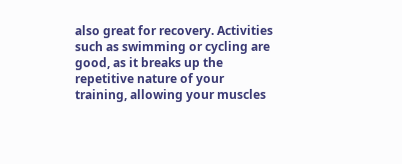also great for recovery. Activities such as swimming or cycling are good, as it breaks up the repetitive nature of your training, allowing your muscles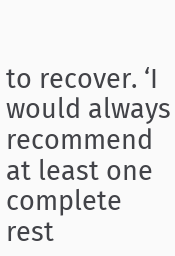to recover. ‘I would always recommend at least one complete rest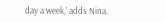day a week,’ adds Nina.